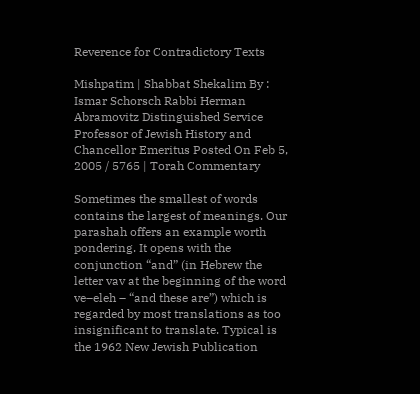Reverence for Contradictory Texts

Mishpatim | Shabbat Shekalim By :  Ismar Schorsch Rabbi Herman Abramovitz Distinguished Service Professor of Jewish History and Chancellor Emeritus Posted On Feb 5, 2005 / 5765 | Torah Commentary

Sometimes the smallest of words contains the largest of meanings. Our parashah offers an example worth pondering. It opens with the conjunction “and” (in Hebrew the letter vav at the beginning of the word ve–eleh – “and these are”) which is regarded by most translations as too insignificant to translate. Typical is the 1962 New Jewish Publication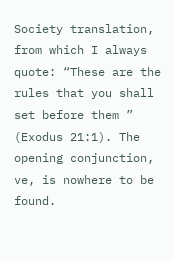Society translation, from which I always quote: “These are the rules that you shall set before them ” (Exodus 21:1). The opening conjunction, ve, is nowhere to be found.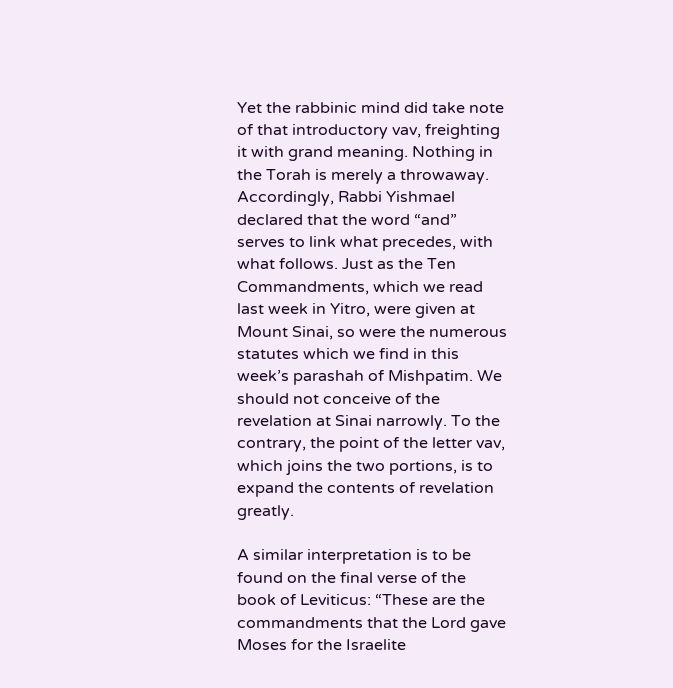Yet the rabbinic mind did take note of that introductory vav, freighting it with grand meaning. Nothing in the Torah is merely a throwaway. Accordingly, Rabbi Yishmael declared that the word “and” serves to link what precedes, with what follows. Just as the Ten Commandments, which we read last week in Yitro, were given at Mount Sinai, so were the numerous statutes which we find in this week’s parashah of Mishpatim. We should not conceive of the revelation at Sinai narrowly. To the contrary, the point of the letter vav, which joins the two portions, is to expand the contents of revelation greatly.

A similar interpretation is to be found on the final verse of the book of Leviticus: “These are the commandments that the Lord gave Moses for the Israelite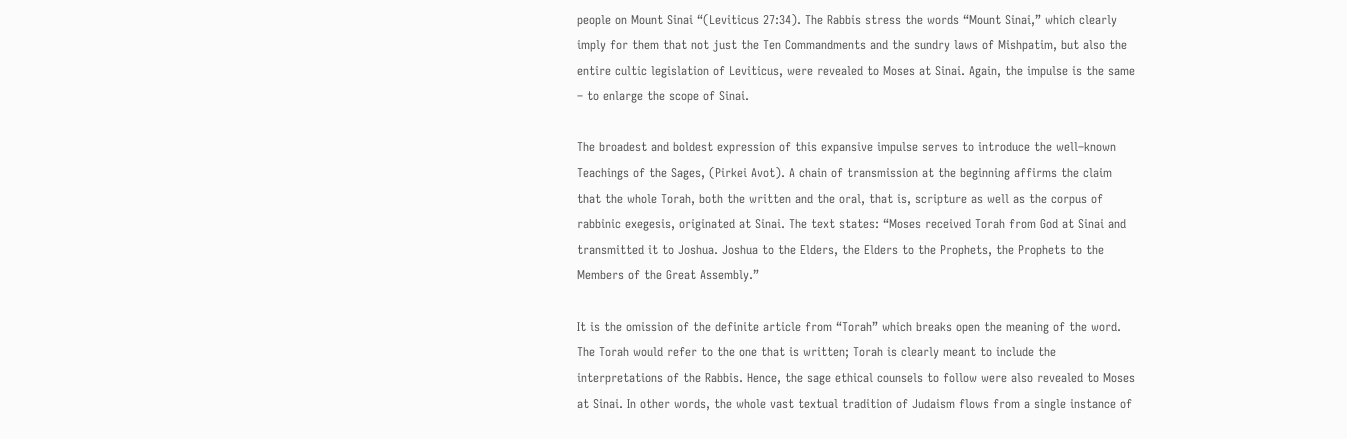people on Mount Sinai “(Leviticus 27:34). The Rabbis stress the words “Mount Sinai,” which clearly imply for them that not just the Ten Commandments and the sundry laws of Mishpatim, but also the entire cultic legislation of Leviticus, were revealed to Moses at Sinai. Again, the impulse is the same – to enlarge the scope of Sinai.

The broadest and boldest expression of this expansive impulse serves to introduce the well–known Teachings of the Sages, (Pirkei Avot). A chain of transmission at the beginning affirms the claim that the whole Torah, both the written and the oral, that is, scripture as well as the corpus of rabbinic exegesis, originated at Sinai. The text states: “Moses received Torah from God at Sinai and transmitted it to Joshua. Joshua to the Elders, the Elders to the Prophets, the Prophets to the Members of the Great Assembly.”

It is the omission of the definite article from “Torah” which breaks open the meaning of the word. The Torah would refer to the one that is written; Torah is clearly meant to include the interpretations of the Rabbis. Hence, the sage ethical counsels to follow were also revealed to Moses at Sinai. In other words, the whole vast textual tradition of Judaism flows from a single instance of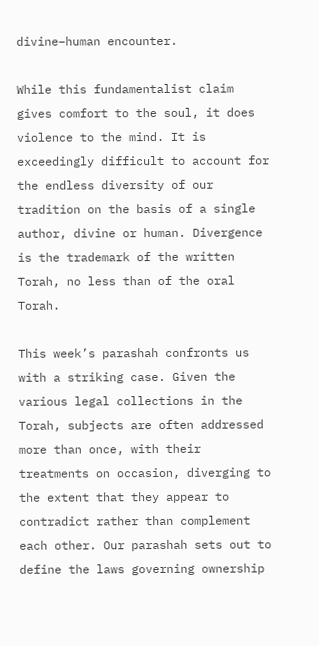divine–human encounter.

While this fundamentalist claim gives comfort to the soul, it does violence to the mind. It is exceedingly difficult to account for the endless diversity of our tradition on the basis of a single author, divine or human. Divergence is the trademark of the written Torah, no less than of the oral Torah.

This week’s parashah confronts us with a striking case. Given the various legal collections in the Torah, subjects are often addressed more than once, with their treatments on occasion, diverging to the extent that they appear to contradict rather than complement each other. Our parashah sets out to define the laws governing ownership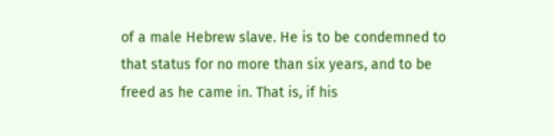of a male Hebrew slave. He is to be condemned to that status for no more than six years, and to be freed as he came in. That is, if his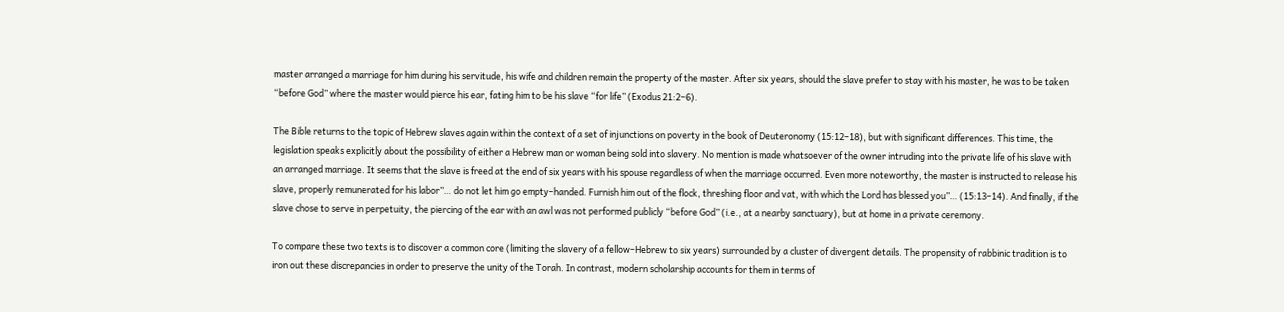master arranged a marriage for him during his servitude, his wife and children remain the property of the master. After six years, should the slave prefer to stay with his master, he was to be taken “before God” where the master would pierce his ear, fating him to be his slave “for life” (Exodus 21:2–6).

The Bible returns to the topic of Hebrew slaves again within the context of a set of injunctions on poverty in the book of Deuteronomy (15:12–18), but with significant differences. This time, the legislation speaks explicitly about the possibility of either a Hebrew man or woman being sold into slavery. No mention is made whatsoever of the owner intruding into the private life of his slave with an arranged marriage. It seems that the slave is freed at the end of six years with his spouse regardless of when the marriage occurred. Even more noteworthy, the master is instructed to release his slave, properly remunerated for his labor”… do not let him go empty–handed. Furnish him out of the flock, threshing floor and vat, with which the Lord has blessed you”… (15:13–14). And finally, if the slave chose to serve in perpetuity, the piercing of the ear with an awl was not performed publicly “before God” (i.e., at a nearby sanctuary), but at home in a private ceremony.

To compare these two texts is to discover a common core (limiting the slavery of a fellow–Hebrew to six years) surrounded by a cluster of divergent details. The propensity of rabbinic tradition is to iron out these discrepancies in order to preserve the unity of the Torah. In contrast, modern scholarship accounts for them in terms of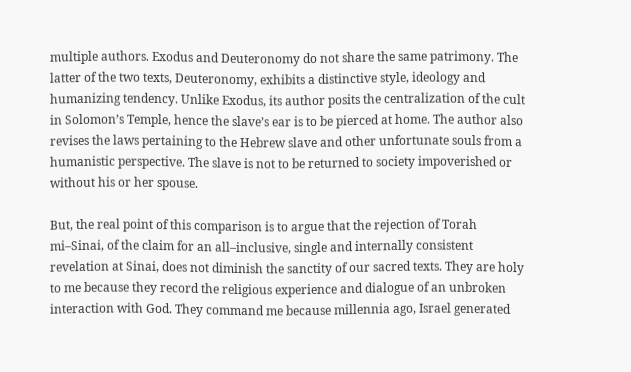multiple authors. Exodus and Deuteronomy do not share the same patrimony. The latter of the two texts, Deuteronomy, exhibits a distinctive style, ideology and humanizing tendency. Unlike Exodus, its author posits the centralization of the cult in Solomon’s Temple, hence the slave’s ear is to be pierced at home. The author also revises the laws pertaining to the Hebrew slave and other unfortunate souls from a humanistic perspective. The slave is not to be returned to society impoverished or without his or her spouse.

But, the real point of this comparison is to argue that the rejection of Torah mi–Sinai, of the claim for an all–inclusive, single and internally consistent revelation at Sinai, does not diminish the sanctity of our sacred texts. They are holy to me because they record the religious experience and dialogue of an unbroken interaction with God. They command me because millennia ago, Israel generated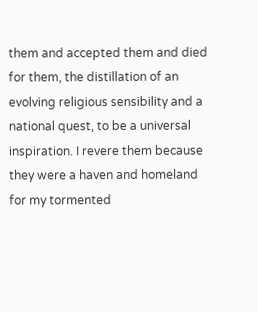them and accepted them and died for them, the distillation of an evolving religious sensibility and a national quest, to be a universal inspiration. I revere them because they were a haven and homeland for my tormented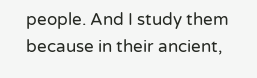people. And I study them because in their ancient,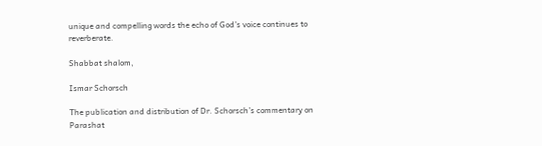unique and compelling words the echo of God’s voice continues to reverberate.

Shabbat shalom,

Ismar Schorsch

The publication and distribution of Dr. Schorsch’s commentary on Parashat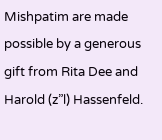Mishpatim are made possible by a generous gift from Rita Dee and Harold (z”l) Hassenfeld.